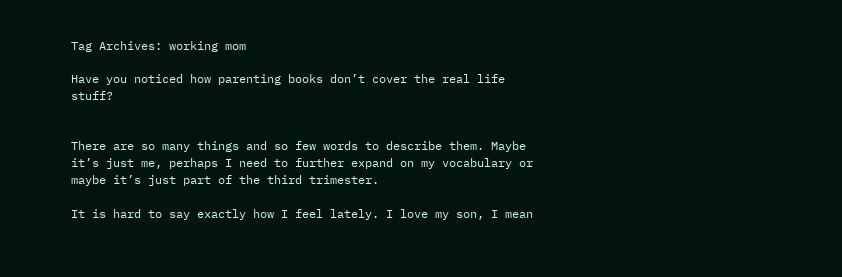Tag Archives: working mom

Have you noticed how parenting books don’t cover the real life stuff?


There are so many things and so few words to describe them. Maybe it’s just me, perhaps I need to further expand on my vocabulary or maybe it’s just part of the third trimester.

It is hard to say exactly how I feel lately. I love my son, I mean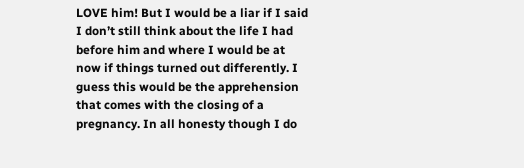LOVE him! But I would be a liar if I said I don’t still think about the life I had before him and where I would be at now if things turned out differently. I guess this would be the apprehension that comes with the closing of a pregnancy. In all honesty though I do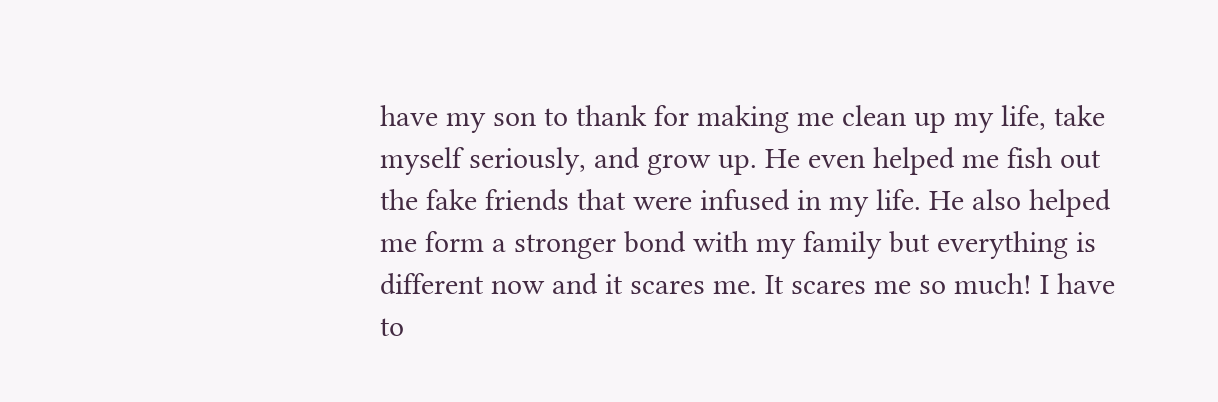have my son to thank for making me clean up my life, take myself seriously, and grow up. He even helped me fish out the fake friends that were infused in my life. He also helped me form a stronger bond with my family but everything is different now and it scares me. It scares me so much! I have to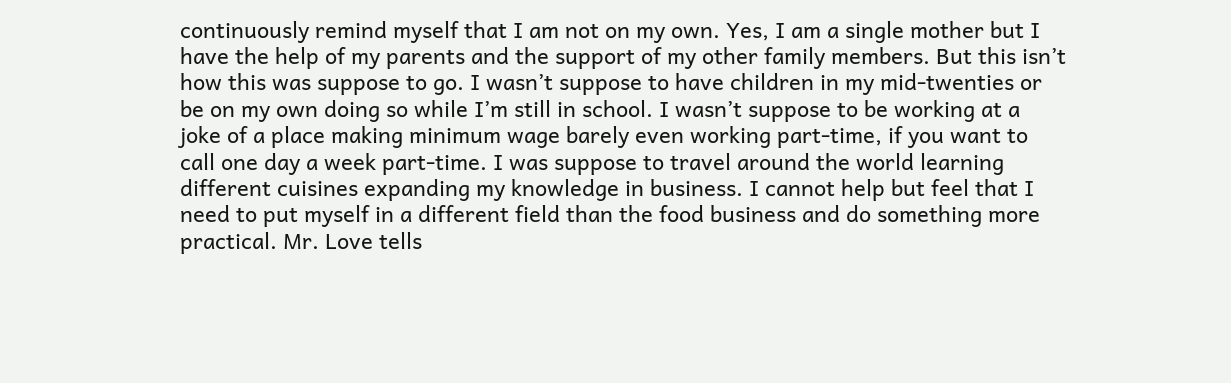continuously remind myself that I am not on my own. Yes, I am a single mother but I have the help of my parents and the support of my other family members. But this isn’t how this was suppose to go. I wasn’t suppose to have children in my mid-twenties or be on my own doing so while I’m still in school. I wasn’t suppose to be working at a joke of a place making minimum wage barely even working part-time, if you want to call one day a week part-time. I was suppose to travel around the world learning different cuisines expanding my knowledge in business. I cannot help but feel that I need to put myself in a different field than the food business and do something more practical. Mr. Love tells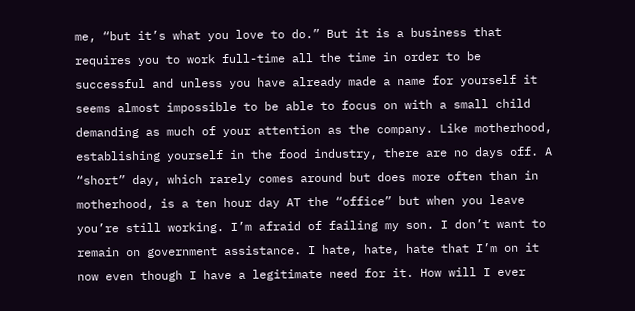me, “but it’s what you love to do.” But it is a business that requires you to work full-time all the time in order to be successful and unless you have already made a name for yourself it seems almost impossible to be able to focus on with a small child demanding as much of your attention as the company. Like motherhood, establishing yourself in the food industry, there are no days off. A “short” day, which rarely comes around but does more often than in motherhood, is a ten hour day AT the “office” but when you leave you’re still working. I’m afraid of failing my son. I don’t want to remain on government assistance. I hate, hate, hate that I’m on it now even though I have a legitimate need for it. How will I ever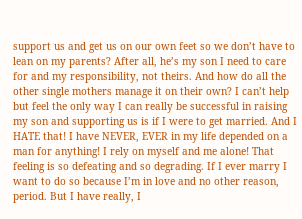support us and get us on our own feet so we don’t have to lean on my parents? After all, he’s my son I need to care for and my responsibility, not theirs. And how do all the other single mothers manage it on their own? I can’t help but feel the only way I can really be successful in raising my son and supporting us is if I were to get married. And I HATE that! I have NEVER, EVER in my life depended on a man for anything! I rely on myself and me alone! That feeling is so defeating and so degrading. If I ever marry I want to do so because I’m in love and no other reason, period. But I have really, I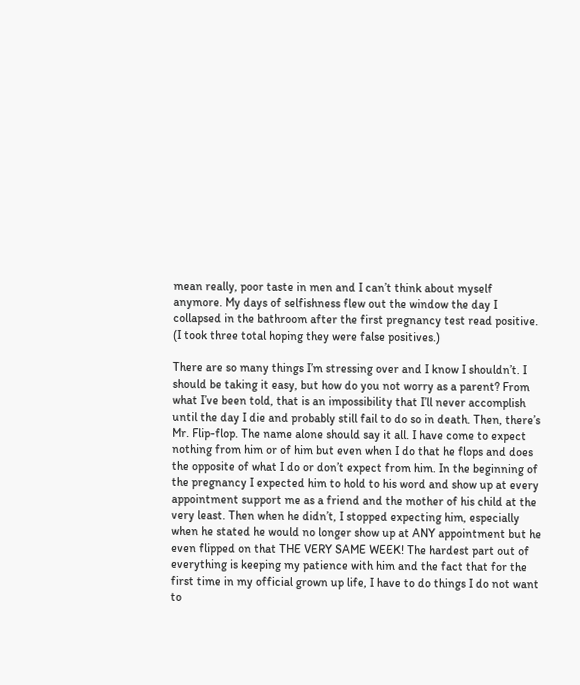mean really, poor taste in men and I can’t think about myself anymore. My days of selfishness flew out the window the day I collapsed in the bathroom after the first pregnancy test read positive. (I took three total hoping they were false positives.)

There are so many things I’m stressing over and I know I shouldn’t. I should be taking it easy, but how do you not worry as a parent? From what I’ve been told, that is an impossibility that I’ll never accomplish until the day I die and probably still fail to do so in death. Then, there’s Mr. Flip-flop. The name alone should say it all. I have come to expect nothing from him or of him but even when I do that he flops and does the opposite of what I do or don’t expect from him. In the beginning of the pregnancy I expected him to hold to his word and show up at every appointment support me as a friend and the mother of his child at the very least. Then when he didn’t, I stopped expecting him, especially when he stated he would no longer show up at ANY appointment but he even flipped on that THE VERY SAME WEEK! The hardest part out of everything is keeping my patience with him and the fact that for the first time in my official grown up life, I have to do things I do not want to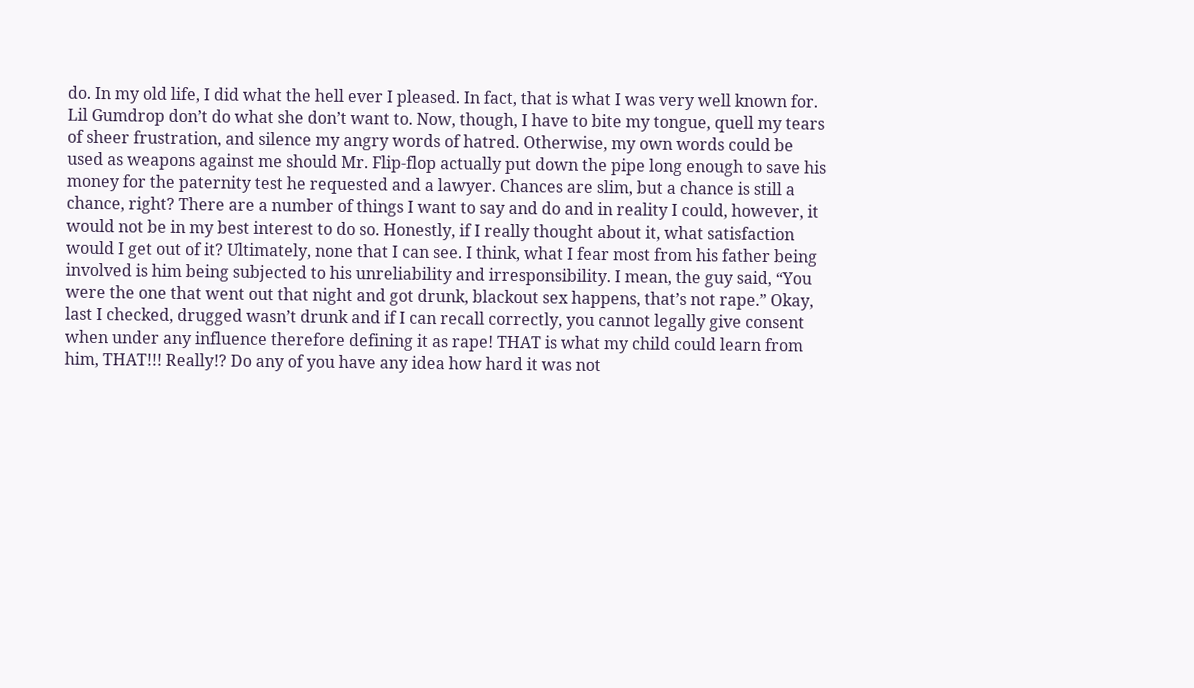do. In my old life, I did what the hell ever I pleased. In fact, that is what I was very well known for. Lil Gumdrop don’t do what she don’t want to. Now, though, I have to bite my tongue, quell my tears of sheer frustration, and silence my angry words of hatred. Otherwise, my own words could be used as weapons against me should Mr. Flip-flop actually put down the pipe long enough to save his money for the paternity test he requested and a lawyer. Chances are slim, but a chance is still a chance, right? There are a number of things I want to say and do and in reality I could, however, it would not be in my best interest to do so. Honestly, if I really thought about it, what satisfaction would I get out of it? Ultimately, none that I can see. I think, what I fear most from his father being involved is him being subjected to his unreliability and irresponsibility. I mean, the guy said, “You were the one that went out that night and got drunk, blackout sex happens, that’s not rape.” Okay, last I checked, drugged wasn’t drunk and if I can recall correctly, you cannot legally give consent when under any influence therefore defining it as rape! THAT is what my child could learn from him, THAT!!! Really!? Do any of you have any idea how hard it was not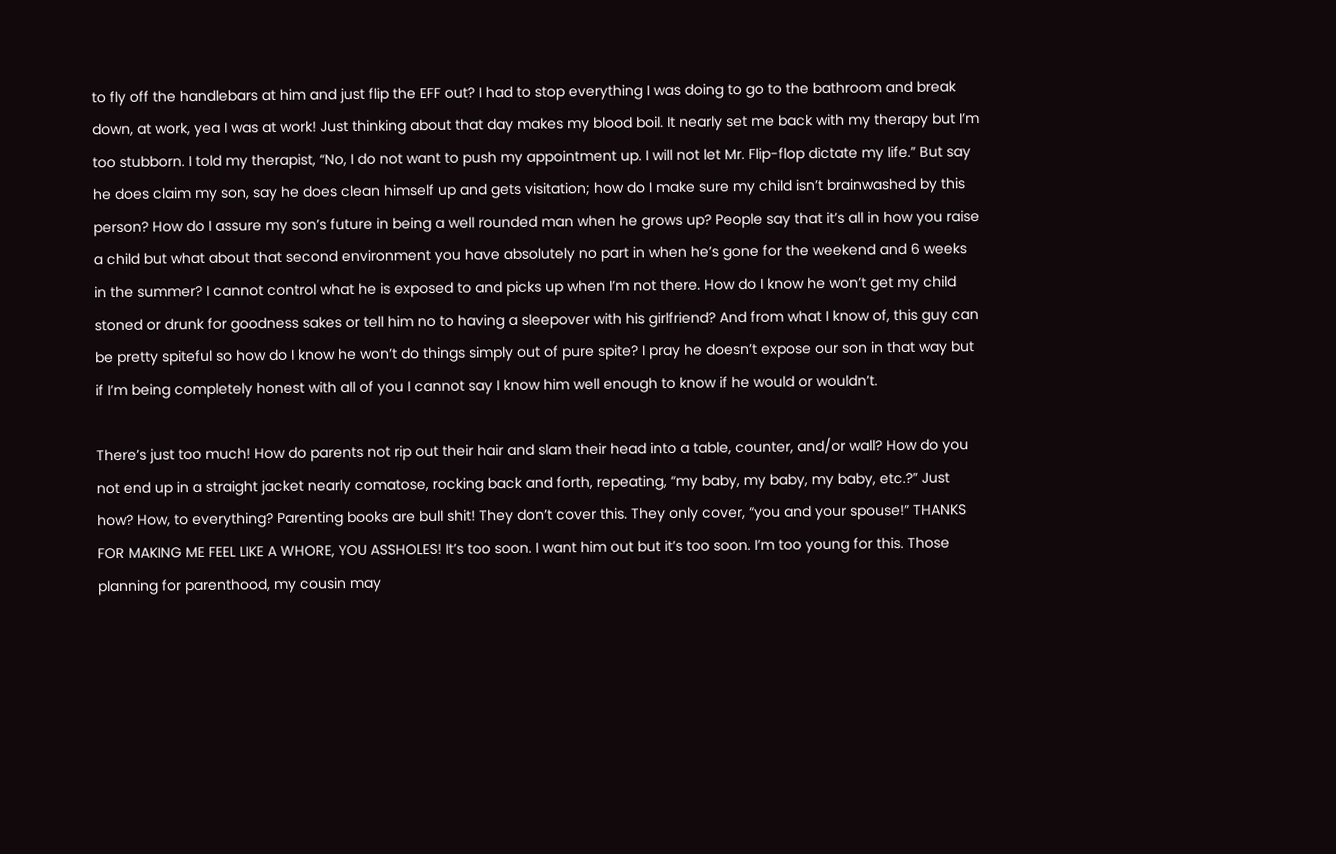to fly off the handlebars at him and just flip the EFF out? I had to stop everything I was doing to go to the bathroom and break down, at work, yea I was at work! Just thinking about that day makes my blood boil. It nearly set me back with my therapy but I’m too stubborn. I told my therapist, “No, I do not want to push my appointment up. I will not let Mr. Flip-flop dictate my life.” But say he does claim my son, say he does clean himself up and gets visitation; how do I make sure my child isn’t brainwashed by this person? How do I assure my son’s future in being a well rounded man when he grows up? People say that it’s all in how you raise a child but what about that second environment you have absolutely no part in when he’s gone for the weekend and 6 weeks in the summer? I cannot control what he is exposed to and picks up when I’m not there. How do I know he won’t get my child stoned or drunk for goodness sakes or tell him no to having a sleepover with his girlfriend? And from what I know of, this guy can be pretty spiteful so how do I know he won’t do things simply out of pure spite? I pray he doesn’t expose our son in that way but if I’m being completely honest with all of you I cannot say I know him well enough to know if he would or wouldn’t.

There’s just too much! How do parents not rip out their hair and slam their head into a table, counter, and/or wall? How do you not end up in a straight jacket nearly comatose, rocking back and forth, repeating, “my baby, my baby, my baby, etc.?” Just how? How, to everything? Parenting books are bull shit! They don’t cover this. They only cover, “you and your spouse!” THANKS FOR MAKING ME FEEL LIKE A WHORE, YOU ASSHOLES! It’s too soon. I want him out but it’s too soon. I’m too young for this. Those planning for parenthood, my cousin may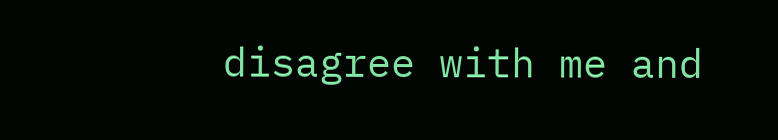disagree with me and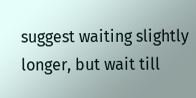suggest waiting slightly longer, but wait till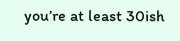you’re at least 30ish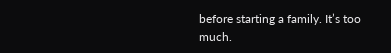before starting a family. It’s too much.